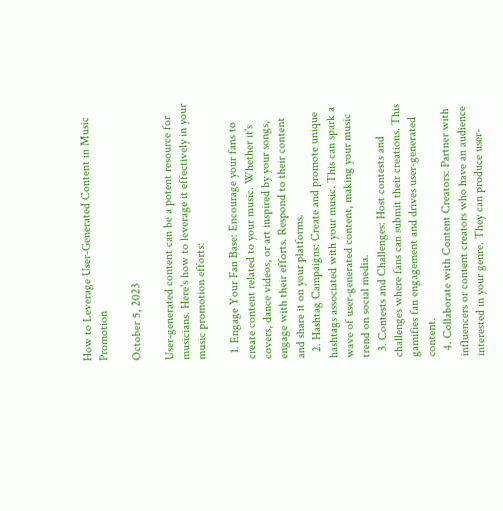How to Leverage User-Generated Content in Music Promotion

October 5, 2023

User-generated content can be a potent resource for musicians. Here's how to leverage it effectively in your music promotion efforts:

  1. Engage Your Fan Base: Encourage your fans to create content related to your music. Whether it's covers, dance videos, or art inspired by your songs, engage with their efforts. Respond to their content and share it on your platforms.
  2. Hashtag Campaigns: Create and promote unique hashtags associated with your music. This can spark a wave of user-generated content, making your music trend on social media.
  3. Contests and Challenges: Host contests and challenges where fans can submit their creations. This gamifies fan engagement and drives user-generated content.
  4. Collaborate with Content Creators: Partner with influencers or content creators who have an audience interested in your genre. They can produce user-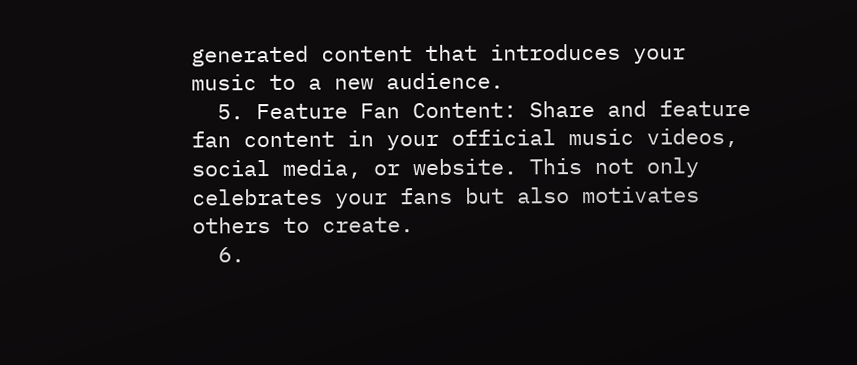generated content that introduces your music to a new audience.
  5. Feature Fan Content: Share and feature fan content in your official music videos, social media, or website. This not only celebrates your fans but also motivates others to create.
  6.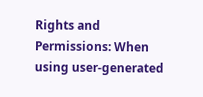Rights and Permissions: When using user-generated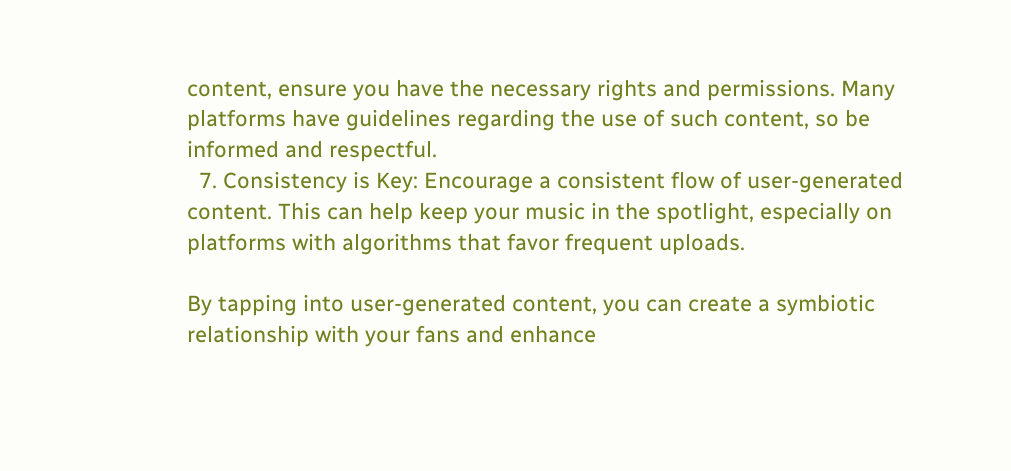content, ensure you have the necessary rights and permissions. Many platforms have guidelines regarding the use of such content, so be informed and respectful.
  7. Consistency is Key: Encourage a consistent flow of user-generated content. This can help keep your music in the spotlight, especially on platforms with algorithms that favor frequent uploads.

By tapping into user-generated content, you can create a symbiotic relationship with your fans and enhance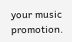your music promotion.